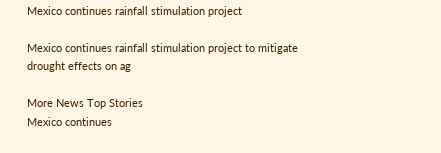Mexico continues rainfall stimulation project

Mexico continues rainfall stimulation project to mitigate drought effects on ag

More News Top Stories
Mexico continues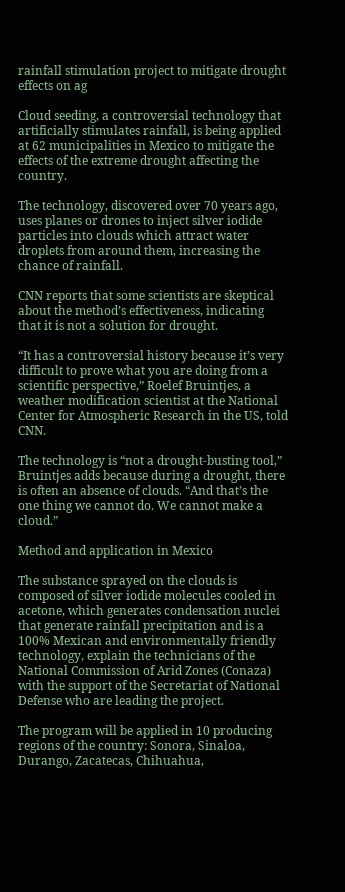rainfall stimulation project to mitigate drought effects on ag

Cloud seeding, a controversial technology that artificially stimulates rainfall, is being applied at 62 municipalities in Mexico to mitigate the effects of the extreme drought affecting the country.

The technology, discovered over 70 years ago, uses planes or drones to inject silver iodide particles into clouds which attract water droplets from around them, increasing the chance of rainfall.

CNN reports that some scientists are skeptical about the method’s effectiveness, indicating that it is not a solution for drought.

“It has a controversial history because it’s very difficult to prove what you are doing from a scientific perspective,” Roelef Bruintjes, a weather modification scientist at the National Center for Atmospheric Research in the US, told CNN.

The technology is “not a drought-busting tool,” Bruintjes adds because during a drought, there is often an absence of clouds. “And that’s the one thing we cannot do. We cannot make a cloud.”

Method and application in Mexico

The substance sprayed on the clouds is composed of silver iodide molecules cooled in acetone, which generates condensation nuclei that generate rainfall precipitation and is a 100% Mexican and environmentally friendly technology, explain the technicians of the National Commission of Arid Zones (Conaza) with the support of the Secretariat of National Defense who are leading the project.

The program will be applied in 10 producing regions of the country: Sonora, Sinaloa, Durango, Zacatecas, Chihuahua,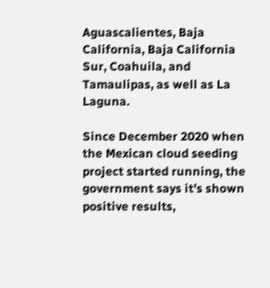Aguascalientes, Baja California, Baja California Sur, Coahuila, and Tamaulipas, as well as La Laguna.

Since December 2020 when the Mexican cloud seeding project started running, the government says it’s shown positive results,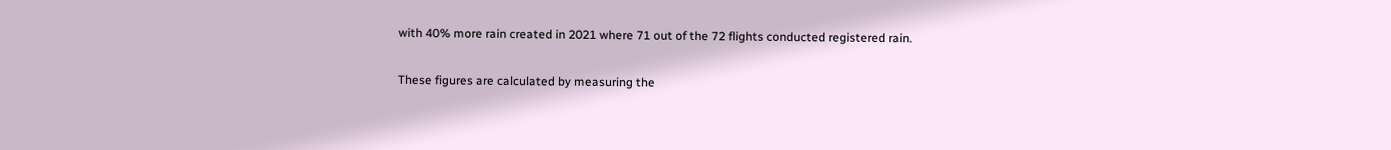with 40% more rain created in 2021 where 71 out of the 72 flights conducted registered rain.

These figures are calculated by measuring the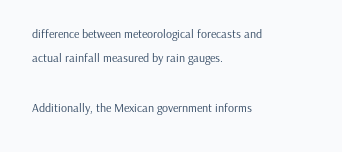difference between meteorological forecasts and actual rainfall measured by rain gauges.

Additionally, the Mexican government informs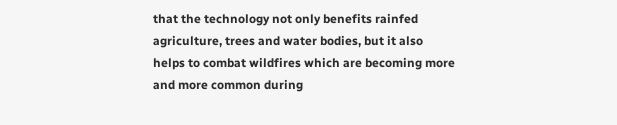that the technology not only benefits rainfed agriculture, trees and water bodies, but it also helps to combat wildfires which are becoming more and more common during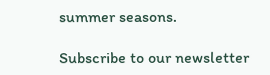summer seasons.

Subscribe to our newsletter